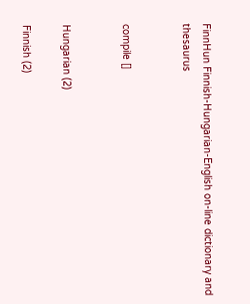FinnHun Finnish-Hungarian-English on-line dictionary and thesaurus


compile []


Hungarian (2)

Finnish (2)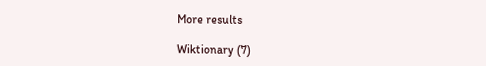More results

Wiktionary (7)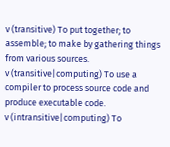v (transitive) To put together; to assemble; to make by gathering things from various sources.
v (transitive|computing) To use a compiler to process source code and produce executable code.
v (intransitive|computing) To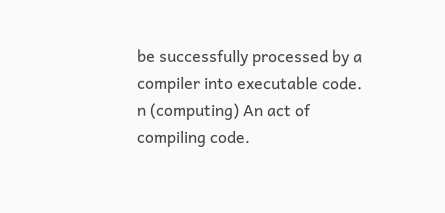be successfully processed by a compiler into executable code.
n (computing) An act of compiling code.